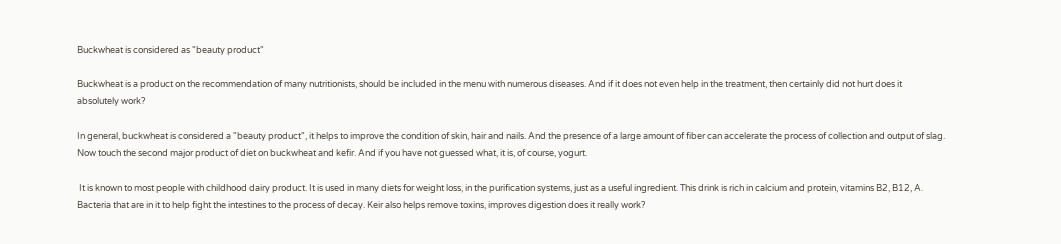Buckwheat is considered as "beauty product"

Buckwheat is a product on the recommendation of many nutritionists, should be included in the menu with numerous diseases. And if it does not even help in the treatment, then certainly did not hurt does it absolutely work?

In general, buckwheat is considered a "beauty product", it helps to improve the condition of skin, hair and nails. And the presence of a large amount of fiber can accelerate the process of collection and output of slag. Now touch the second major product of diet on buckwheat and kefir. And if you have not guessed what, it is, of course, yogurt.

 It is known to most people with childhood dairy product. It is used in many diets for weight loss, in the purification systems, just as a useful ingredient. This drink is rich in calcium and protein, vitamins B2, B12, A. Bacteria that are in it to help fight the intestines to the process of decay. Keir also helps remove toxins, improves digestion does it really work?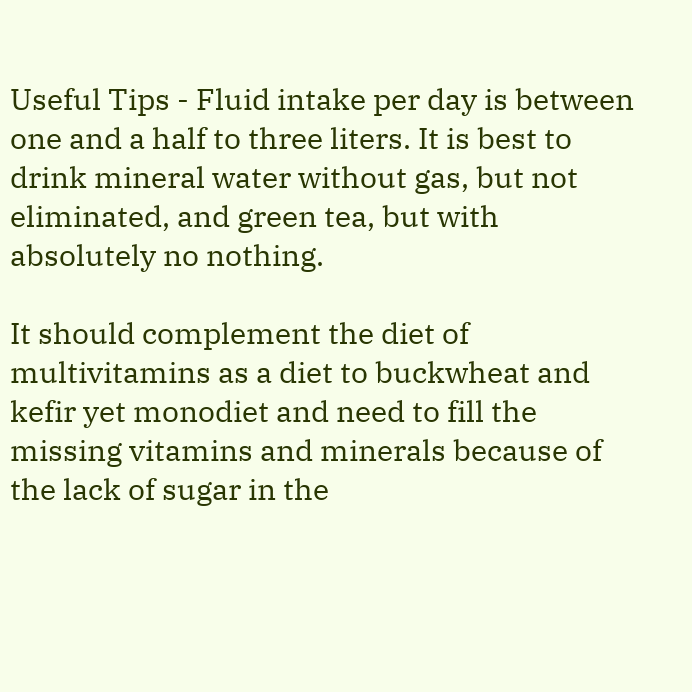Useful Tips - Fluid intake per day is between one and a half to three liters. It is best to drink mineral water without gas, but not eliminated, and green tea, but with absolutely no nothing.

It should complement the diet of multivitamins as a diet to buckwheat and kefir yet monodiet and need to fill the missing vitamins and minerals because of the lack of sugar in the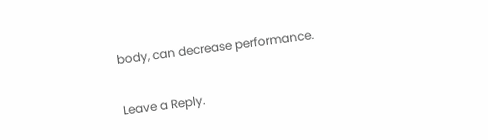body, can decrease performance.


Leave a Reply.